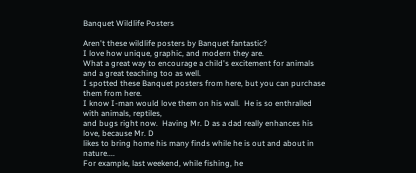Banquet Wildlife Posters

Aren't these wildlife posters by Banquet fantastic?
I love how unique, graphic, and modern they are.
What a great way to encourage a child's excitement for animals and a great teaching too as well.
I spotted these Banquet posters from here, but you can purchase them from here.
I know I-man would love them on his wall.  He is so enthralled with animals, reptiles,
and bugs right now.  Having Mr. D as a dad really enhances his love, because Mr. D
likes to bring home his many finds while he is out and about in nature....
For example, last weekend, while fishing, he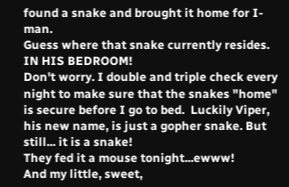found a snake and brought it home for I-man.
Guess where that snake currently resides.  IN HIS BEDROOM!
Don't worry. I double and triple check every night to make sure that the snakes "home"
is secure before I go to bed.  Luckily Viper, his new name, is just a gopher snake. But still... it is a snake!
They fed it a mouse tonight...ewww!
And my little, sweet,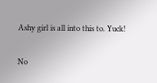Ashy girl is all into this to. Yuck!

No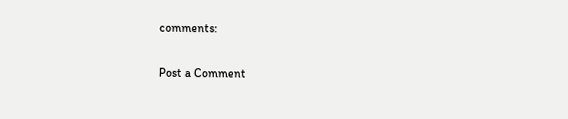comments:

Post a Comment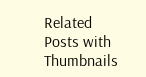Related Posts with Thumbnails